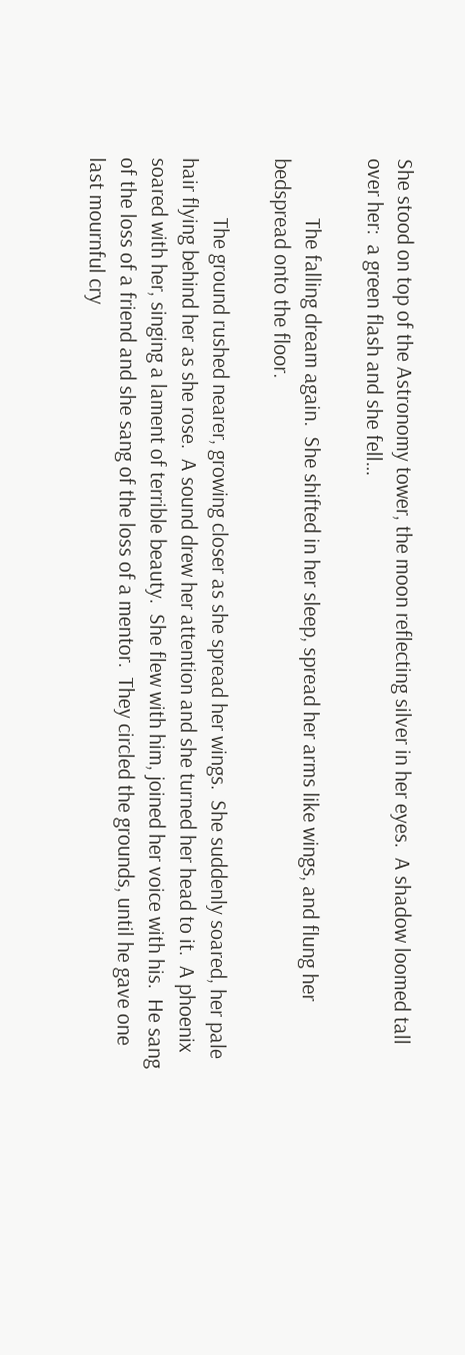She stood on top of the Astronomy tower, the moon reflecting silver in her eyes.  A shadow loomed tall  over her:  a green flash and she fell…

            The falling dream again.  She shifted in her sleep, spread her arms like wings, and flung her bedspread onto the floor.

            The ground rushed nearer, growing closer as she spread her wings.  She suddenly soared, her pale hair flying behind her as she rose.  A sound drew her attention and she turned her head to it.  A phoenix soared with her, singing a lament of terrible beauty.  She flew with him, joined her voice with his.  He sang of the loss of a friend and she sang of the loss of a mentor.  They circled the grounds, until he gave one last mournful cry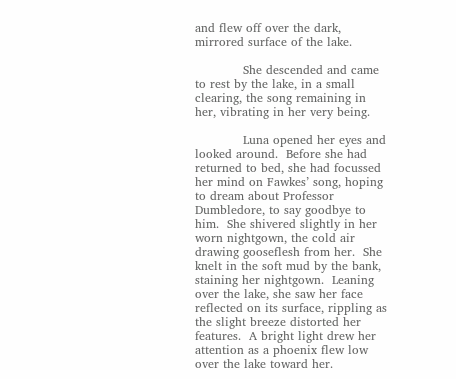and flew off over the dark, mirrored surface of the lake.

            She descended and came to rest by the lake, in a small clearing, the song remaining in her, vibrating in her very being.

            Luna opened her eyes and looked around.  Before she had returned to bed, she had focussed her mind on Fawkes’ song, hoping to dream about Professor Dumbledore, to say goodbye to him.  She shivered slightly in her worn nightgown, the cold air drawing gooseflesh from her.  She knelt in the soft mud by the bank, staining her nightgown.  Leaning over the lake, she saw her face reflected on its surface, rippling as the slight breeze distorted her features.  A bright light drew her attention as a phoenix flew low over the lake toward her.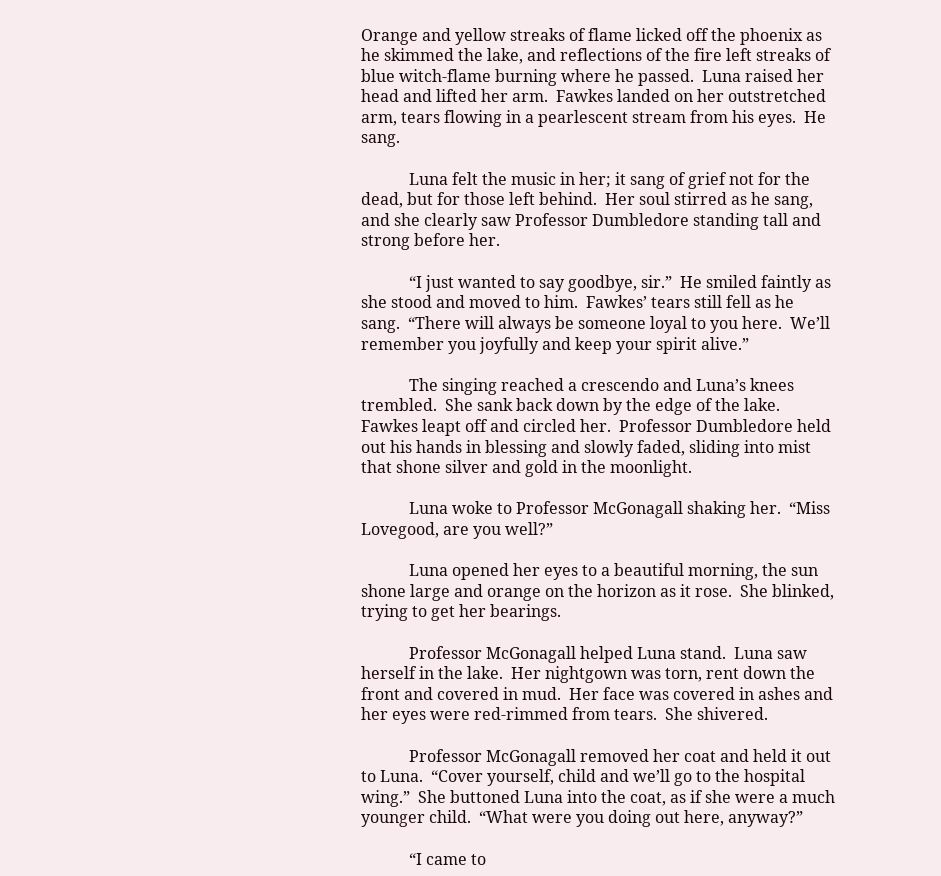Orange and yellow streaks of flame licked off the phoenix as he skimmed the lake, and reflections of the fire left streaks of blue witch-flame burning where he passed.  Luna raised her head and lifted her arm.  Fawkes landed on her outstretched arm, tears flowing in a pearlescent stream from his eyes.  He sang.

            Luna felt the music in her; it sang of grief not for the dead, but for those left behind.  Her soul stirred as he sang, and she clearly saw Professor Dumbledore standing tall and strong before her.

            “I just wanted to say goodbye, sir.”  He smiled faintly as she stood and moved to him.  Fawkes’ tears still fell as he sang.  “There will always be someone loyal to you here.  We’ll remember you joyfully and keep your spirit alive.”

            The singing reached a crescendo and Luna’s knees trembled.  She sank back down by the edge of the lake.  Fawkes leapt off and circled her.  Professor Dumbledore held out his hands in blessing and slowly faded, sliding into mist that shone silver and gold in the moonlight.

            Luna woke to Professor McGonagall shaking her.  “Miss Lovegood, are you well?”

            Luna opened her eyes to a beautiful morning, the sun shone large and orange on the horizon as it rose.  She blinked, trying to get her bearings.

            Professor McGonagall helped Luna stand.  Luna saw herself in the lake.  Her nightgown was torn, rent down the front and covered in mud.  Her face was covered in ashes and her eyes were red-rimmed from tears.  She shivered.

            Professor McGonagall removed her coat and held it out to Luna.  “Cover yourself, child and we’ll go to the hospital wing.”  She buttoned Luna into the coat, as if she were a much younger child.  “What were you doing out here, anyway?”

            “I came to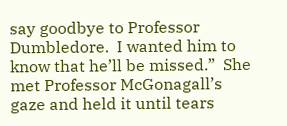say goodbye to Professor Dumbledore.  I wanted him to know that he’ll be missed.”  She met Professor McGonagall’s gaze and held it until tears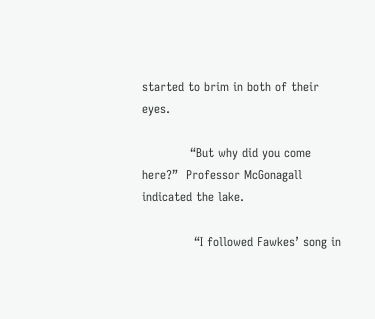started to brim in both of their eyes.

            “But why did you come here?”  Professor McGonagall indicated the lake.

             “I followed Fawkes’ song in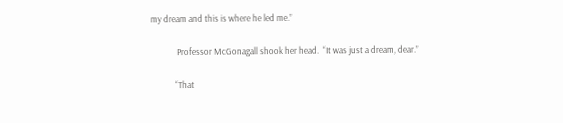my dream and this is where he led me.”

             Professor McGonagall shook her head.  “It was just a dream, dear.”

            “That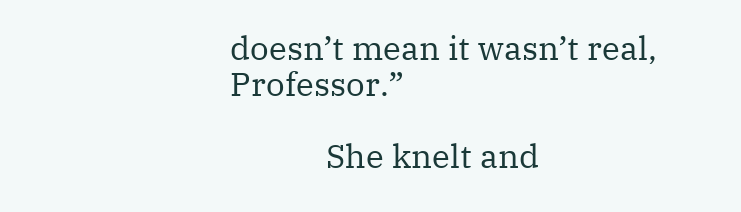doesn’t mean it wasn’t real, Professor.”

            She knelt and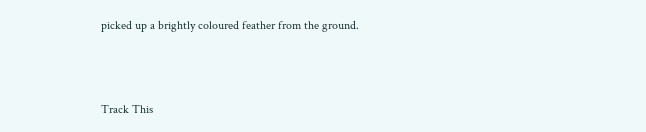picked up a brightly coloured feather from the ground.



Track This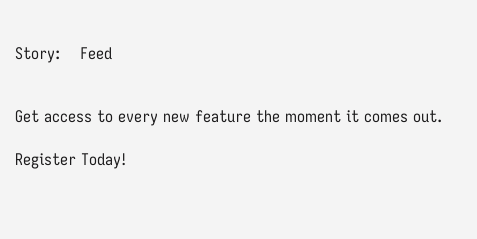Story:    Feed


Get access to every new feature the moment it comes out.

Register Today!